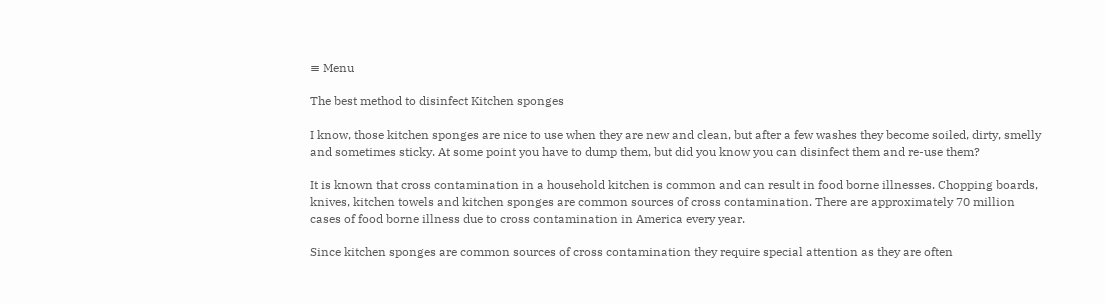≡ Menu

The best method to disinfect Kitchen sponges

I know, those kitchen sponges are nice to use when they are new and clean, but after a few washes they become soiled, dirty, smelly and sometimes sticky. At some point you have to dump them, but did you know you can disinfect them and re-use them?

It is known that cross contamination in a household kitchen is common and can result in food borne illnesses. Chopping boards, knives, kitchen towels and kitchen sponges are common sources of cross contamination. There are approximately 70 million cases of food borne illness due to cross contamination in America every year.

Since kitchen sponges are common sources of cross contamination they require special attention as they are often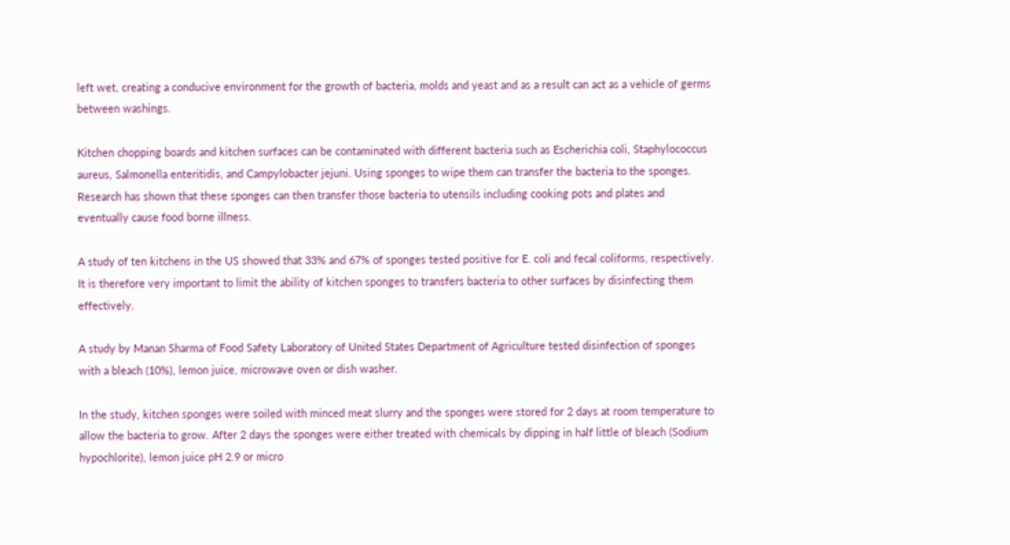left wet, creating a conducive environment for the growth of bacteria, molds and yeast and as a result can act as a vehicle of germs between washings.

Kitchen chopping boards and kitchen surfaces can be contaminated with different bacteria such as Escherichia coli, Staphylococcus aureus, Salmonella enteritidis, and Campylobacter jejuni. Using sponges to wipe them can transfer the bacteria to the sponges. Research has shown that these sponges can then transfer those bacteria to utensils including cooking pots and plates and eventually cause food borne illness.

A study of ten kitchens in the US showed that 33% and 67% of sponges tested positive for E. coli and fecal coliforms, respectively. It is therefore very important to limit the ability of kitchen sponges to transfers bacteria to other surfaces by disinfecting them effectively.

A study by Manan Sharma of Food Safety Laboratory of United States Department of Agriculture tested disinfection of sponges with a bleach (10%), lemon juice, microwave oven or dish washer.

In the study, kitchen sponges were soiled with minced meat slurry and the sponges were stored for 2 days at room temperature to allow the bacteria to grow. After 2 days the sponges were either treated with chemicals by dipping in half little of bleach (Sodium hypochlorite), lemon juice pH 2.9 or micro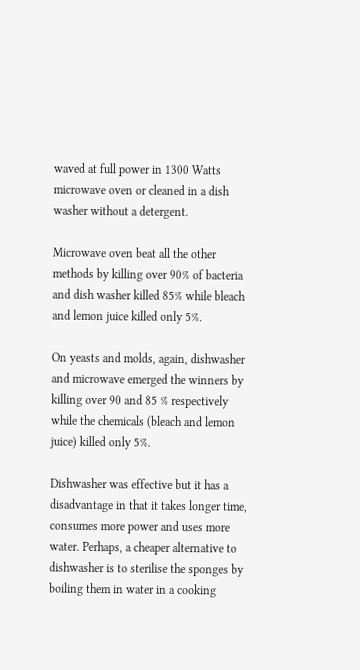waved at full power in 1300 Watts microwave oven or cleaned in a dish washer without a detergent.

Microwave oven beat all the other methods by killing over 90% of bacteria and dish washer killed 85% while bleach  and lemon juice killed only 5%.

On yeasts and molds, again, dishwasher and microwave emerged the winners by killing over 90 and 85 % respectively while the chemicals (bleach and lemon juice) killed only 5%.

Dishwasher was effective but it has a disadvantage in that it takes longer time, consumes more power and uses more water. Perhaps, a cheaper alternative to dishwasher is to sterilise the sponges by boiling them in water in a cooking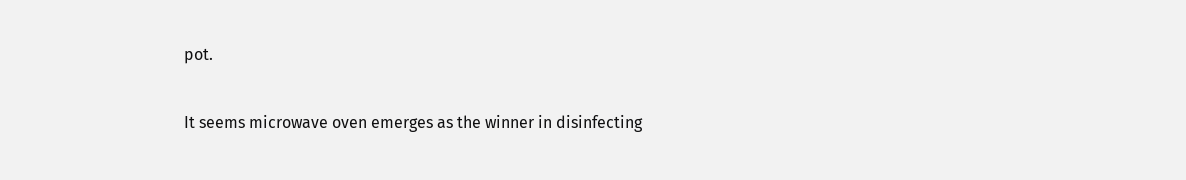pot.

It seems microwave oven emerges as the winner in disinfecting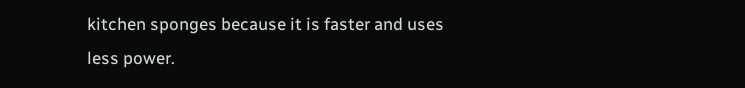kitchen sponges because it is faster and uses less power.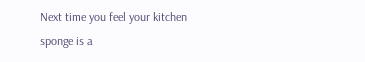Next time you feel your kitchen sponge is a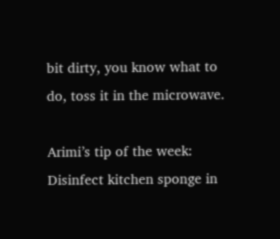bit dirty, you know what to do, toss it in the microwave.

Arimi’s tip of the week:  Disinfect kitchen sponge in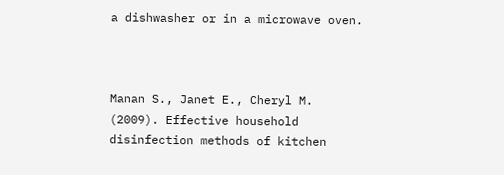a dishwasher or in a microwave oven.



Manan S., Janet E., Cheryl M. (2009). Effective household disinfection methods of kitchen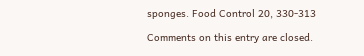sponges. Food Control 20, 330-313

Comments on this entry are closed.